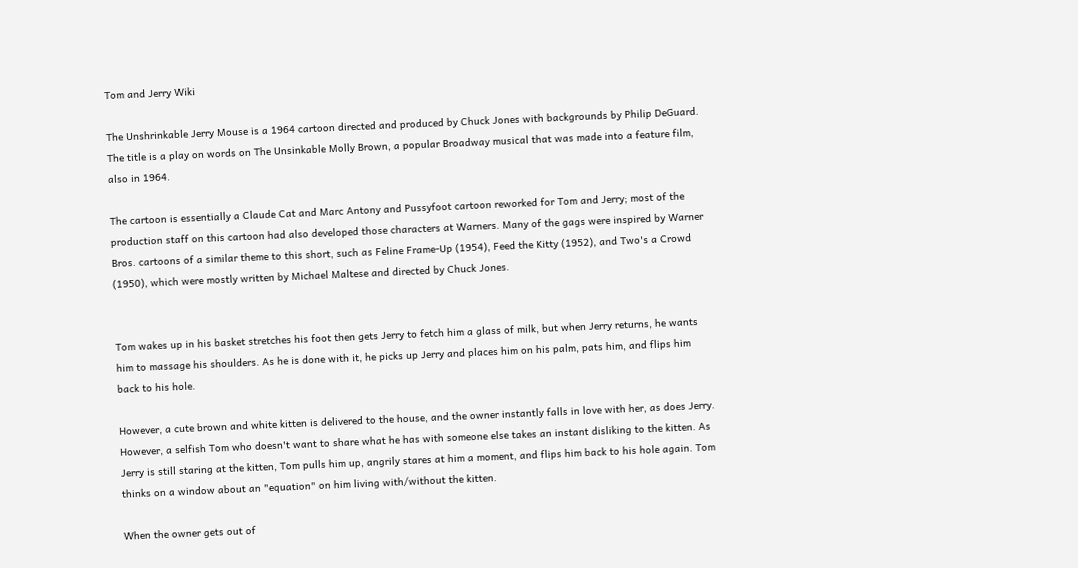Tom and Jerry Wiki

The Unshrinkable Jerry Mouse is a 1964 cartoon directed and produced by Chuck Jones with backgrounds by Philip DeGuard. The title is a play on words on The Unsinkable Molly Brown, a popular Broadway musical that was made into a feature film, also in 1964.

The cartoon is essentially a Claude Cat and Marc Antony and Pussyfoot cartoon reworked for Tom and Jerry; most of the production staff on this cartoon had also developed those characters at Warners. Many of the gags were inspired by Warner Bros. cartoons of a similar theme to this short, such as Feline Frame-Up (1954), Feed the Kitty (1952), and Two's a Crowd (1950), which were mostly written by Michael Maltese and directed by Chuck Jones.


Tom wakes up in his basket stretches his foot then gets Jerry to fetch him a glass of milk, but when Jerry returns, he wants him to massage his shoulders. As he is done with it, he picks up Jerry and places him on his palm, pats him, and flips him back to his hole.

However, a cute brown and white kitten is delivered to the house, and the owner instantly falls in love with her, as does Jerry. However, a selfish Tom who doesn't want to share what he has with someone else takes an instant disliking to the kitten. As Jerry is still staring at the kitten, Tom pulls him up, angrily stares at him a moment, and flips him back to his hole again. Tom thinks on a window about an "equation" on him living with/without the kitten.

When the owner gets out of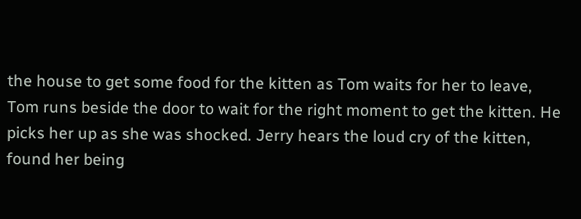the house to get some food for the kitten as Tom waits for her to leave, Tom runs beside the door to wait for the right moment to get the kitten. He picks her up as she was shocked. Jerry hears the loud cry of the kitten, found her being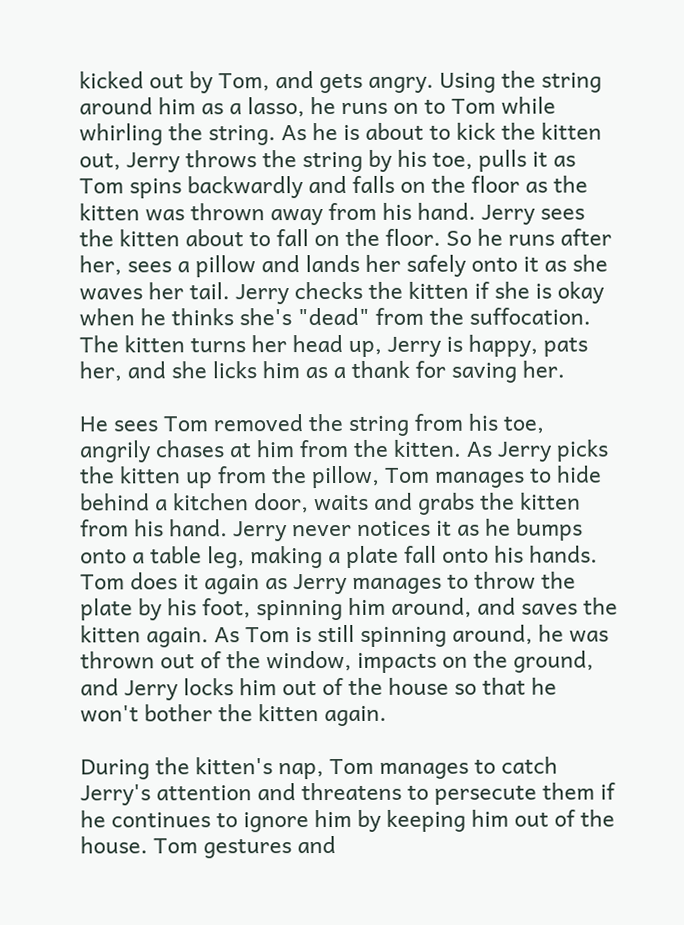kicked out by Tom, and gets angry. Using the string around him as a lasso, he runs on to Tom while whirling the string. As he is about to kick the kitten out, Jerry throws the string by his toe, pulls it as Tom spins backwardly and falls on the floor as the kitten was thrown away from his hand. Jerry sees the kitten about to fall on the floor. So he runs after her, sees a pillow and lands her safely onto it as she waves her tail. Jerry checks the kitten if she is okay when he thinks she's "dead" from the suffocation. The kitten turns her head up, Jerry is happy, pats her, and she licks him as a thank for saving her.

He sees Tom removed the string from his toe, angrily chases at him from the kitten. As Jerry picks the kitten up from the pillow, Tom manages to hide behind a kitchen door, waits and grabs the kitten from his hand. Jerry never notices it as he bumps onto a table leg, making a plate fall onto his hands. Tom does it again as Jerry manages to throw the plate by his foot, spinning him around, and saves the kitten again. As Tom is still spinning around, he was thrown out of the window, impacts on the ground, and Jerry locks him out of the house so that he won't bother the kitten again.

During the kitten's nap, Tom manages to catch Jerry's attention and threatens to persecute them if he continues to ignore him by keeping him out of the house. Tom gestures and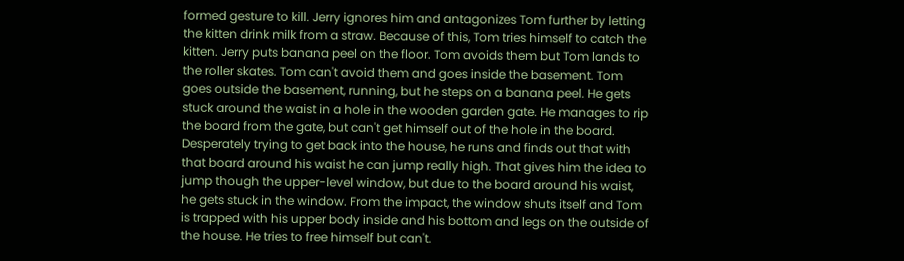formed gesture to kill. Jerry ignores him and antagonizes Tom further by letting the kitten drink milk from a straw. Because of this, Tom tries himself to catch the kitten. Jerry puts banana peel on the floor. Tom avoids them but Tom lands to the roller skates. Tom can't avoid them and goes inside the basement. Tom goes outside the basement, running, but he steps on a banana peel. He gets stuck around the waist in a hole in the wooden garden gate. He manages to rip the board from the gate, but can't get himself out of the hole in the board. Desperately trying to get back into the house, he runs and finds out that with that board around his waist he can jump really high. That gives him the idea to jump though the upper-level window, but due to the board around his waist, he gets stuck in the window. From the impact, the window shuts itself and Tom is trapped with his upper body inside and his bottom and legs on the outside of the house. He tries to free himself but can't.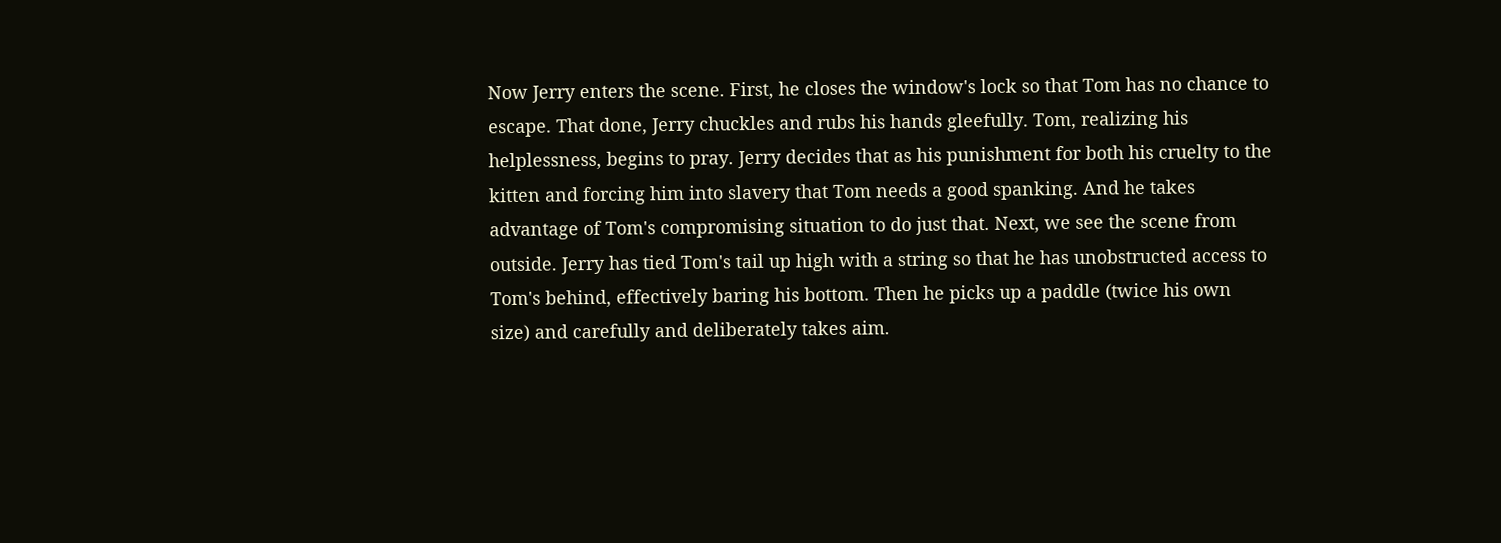Now Jerry enters the scene. First, he closes the window's lock so that Tom has no chance to escape. That done, Jerry chuckles and rubs his hands gleefully. Tom, realizing his helplessness, begins to pray. Jerry decides that as his punishment for both his cruelty to the kitten and forcing him into slavery that Tom needs a good spanking. And he takes advantage of Tom's compromising situation to do just that. Next, we see the scene from outside. Jerry has tied Tom's tail up high with a string so that he has unobstructed access to Tom's behind, effectively baring his bottom. Then he picks up a paddle (twice his own size) and carefully and deliberately takes aim.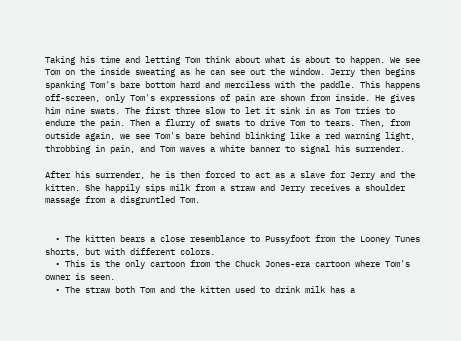Taking his time and letting Tom think about what is about to happen. We see Tom on the inside sweating as he can see out the window. Jerry then begins spanking Tom's bare bottom hard and merciless with the paddle. This happens off-screen, only Tom's expressions of pain are shown from inside. He gives him nine swats. The first three slow to let it sink in as Tom tries to endure the pain. Then a flurry of swats to drive Tom to tears. Then, from outside again, we see Tom's bare behind blinking like a red warning light, throbbing in pain, and Tom waves a white banner to signal his surrender.

After his surrender, he is then forced to act as a slave for Jerry and the kitten. She happily sips milk from a straw and Jerry receives a shoulder massage from a disgruntled Tom.


  • The kitten bears a close resemblance to Pussyfoot from the Looney Tunes shorts, but with different colors.
  • This is the only cartoon from the Chuck Jones-era cartoon where Tom's owner is seen.
  • The straw both Tom and the kitten used to drink milk has a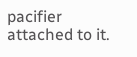pacifier attached to it.